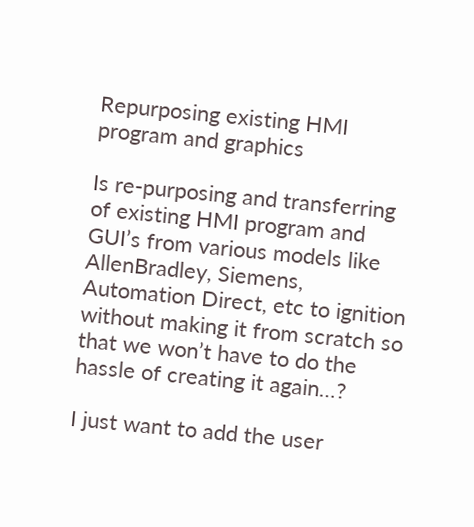Repurposing existing HMI program and graphics

Is re-purposing and transferring of existing HMI program and GUI’s from various models like AllenBradley, Siemens, Automation Direct, etc to ignition without making it from scratch so that we won’t have to do the hassle of creating it again…?

I just want to add the user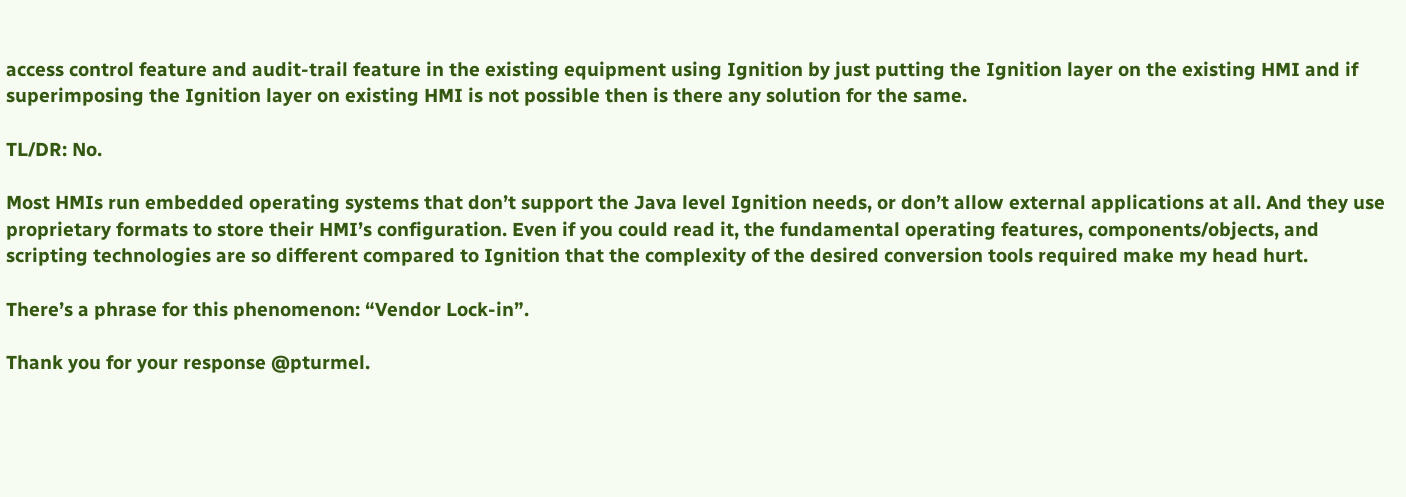access control feature and audit-trail feature in the existing equipment using Ignition by just putting the Ignition layer on the existing HMI and if superimposing the Ignition layer on existing HMI is not possible then is there any solution for the same.

TL/DR: No.

Most HMIs run embedded operating systems that don’t support the Java level Ignition needs, or don’t allow external applications at all. And they use proprietary formats to store their HMI’s configuration. Even if you could read it, the fundamental operating features, components/objects, and scripting technologies are so different compared to Ignition that the complexity of the desired conversion tools required make my head hurt.

There’s a phrase for this phenomenon: “Vendor Lock-in”.

Thank you for your response @pturmel.